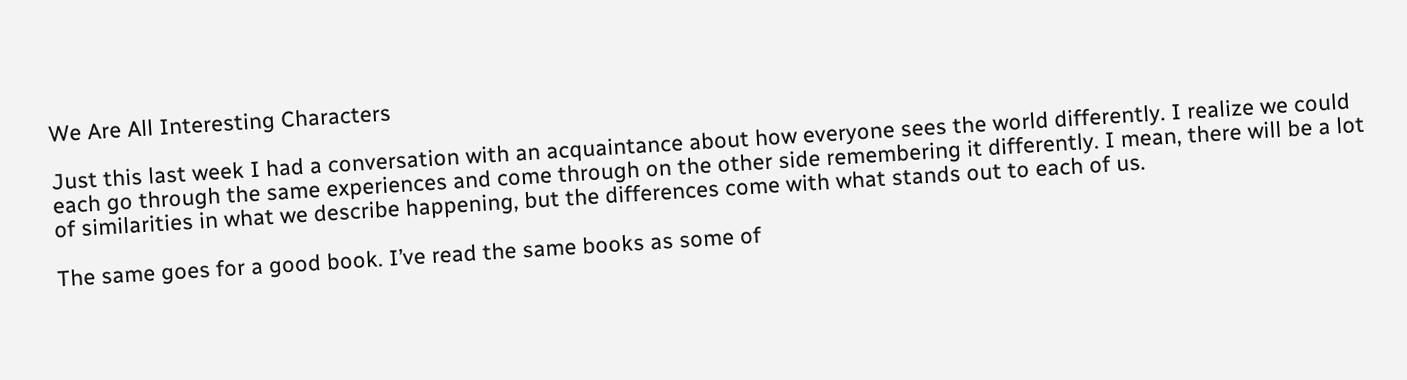We Are All Interesting Characters

Just this last week I had a conversation with an acquaintance about how everyone sees the world differently. I realize we could each go through the same experiences and come through on the other side remembering it differently. I mean, there will be a lot of similarities in what we describe happening, but the differences come with what stands out to each of us.

The same goes for a good book. I’ve read the same books as some of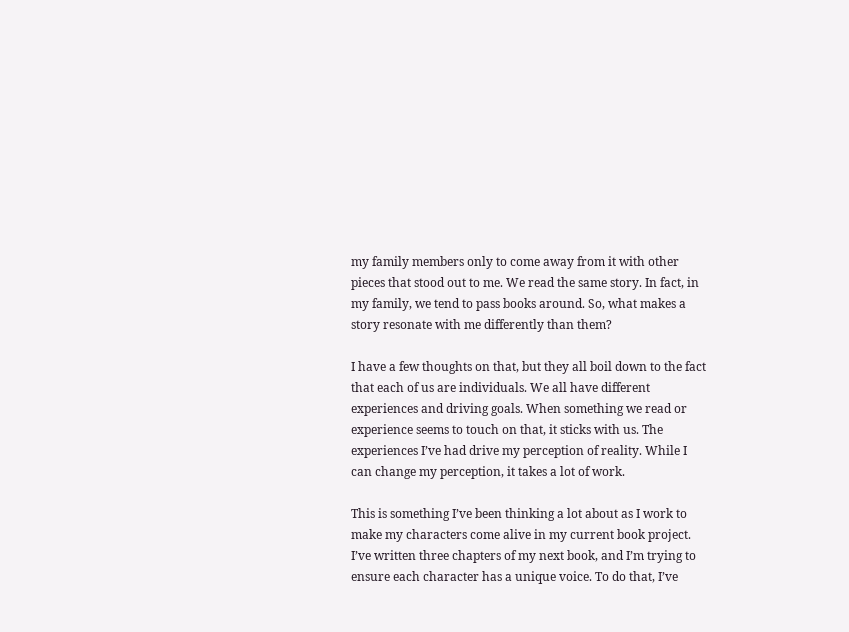my family members only to come away from it with other pieces that stood out to me. We read the same story. In fact, in my family, we tend to pass books around. So, what makes a story resonate with me differently than them?

I have a few thoughts on that, but they all boil down to the fact that each of us are individuals. We all have different experiences and driving goals. When something we read or experience seems to touch on that, it sticks with us. The experiences I’ve had drive my perception of reality. While I can change my perception, it takes a lot of work.

This is something I’ve been thinking a lot about as I work to make my characters come alive in my current book project. I’ve written three chapters of my next book, and I’m trying to ensure each character has a unique voice. To do that, I’ve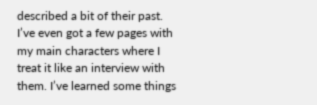described a bit of their past. I’ve even got a few pages with my main characters where I treat it like an interview with them. I’ve learned some things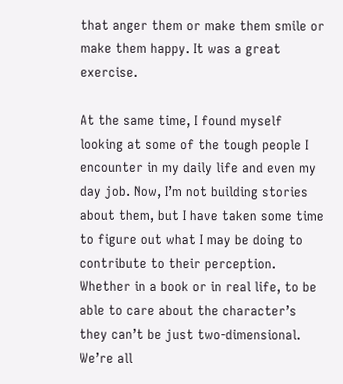that anger them or make them smile or make them happy. It was a great exercise.

At the same time, I found myself looking at some of the tough people I encounter in my daily life and even my day job. Now, I’m not building stories about them, but I have taken some time to figure out what I may be doing to contribute to their perception. Whether in a book or in real life, to be able to care about the character’s they can’t be just two-dimensional. We’re all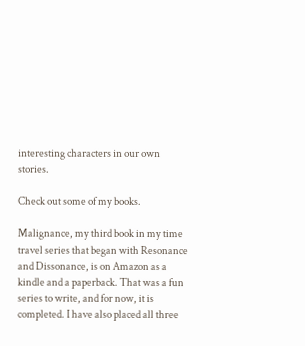interesting characters in our own stories.

Check out some of my books.

Malignance, my third book in my time travel series that began with Resonance and Dissonance, is on Amazon as a kindle and a paperback. That was a fun series to write, and for now, it is completed. I have also placed all three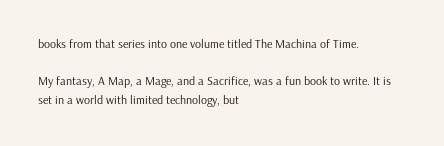books from that series into one volume titled The Machina of Time.

My fantasy, A Map, a Mage, and a Sacrifice, was a fun book to write. It is set in a world with limited technology, but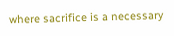where sacrifice is a necessary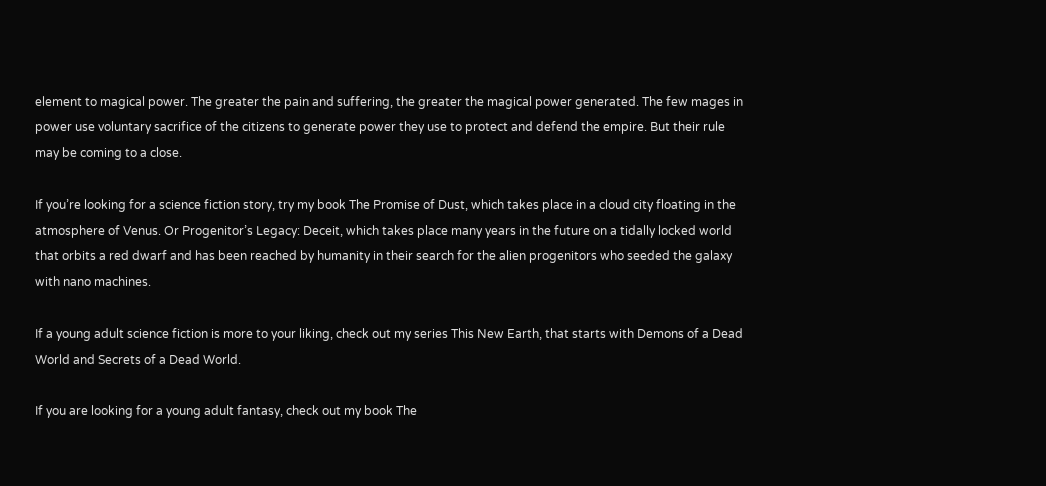element to magical power. The greater the pain and suffering, the greater the magical power generated. The few mages in power use voluntary sacrifice of the citizens to generate power they use to protect and defend the empire. But their rule may be coming to a close.

If you’re looking for a science fiction story, try my book The Promise of Dust, which takes place in a cloud city floating in the atmosphere of Venus. Or Progenitor’s Legacy: Deceit, which takes place many years in the future on a tidally locked world that orbits a red dwarf and has been reached by humanity in their search for the alien progenitors who seeded the galaxy with nano machines.

If a young adult science fiction is more to your liking, check out my series This New Earth, that starts with Demons of a Dead World and Secrets of a Dead World.

If you are looking for a young adult fantasy, check out my book The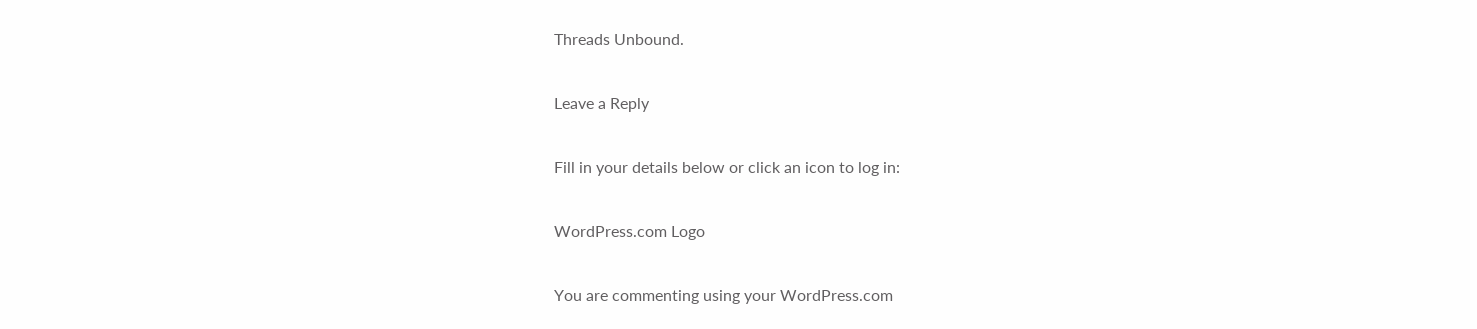Threads Unbound.

Leave a Reply

Fill in your details below or click an icon to log in:

WordPress.com Logo

You are commenting using your WordPress.com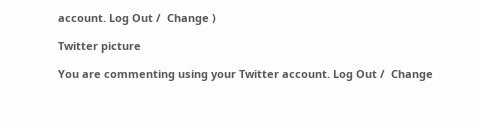account. Log Out /  Change )

Twitter picture

You are commenting using your Twitter account. Log Out /  Change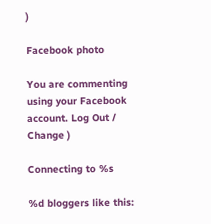)

Facebook photo

You are commenting using your Facebook account. Log Out /  Change )

Connecting to %s

%d bloggers like this: